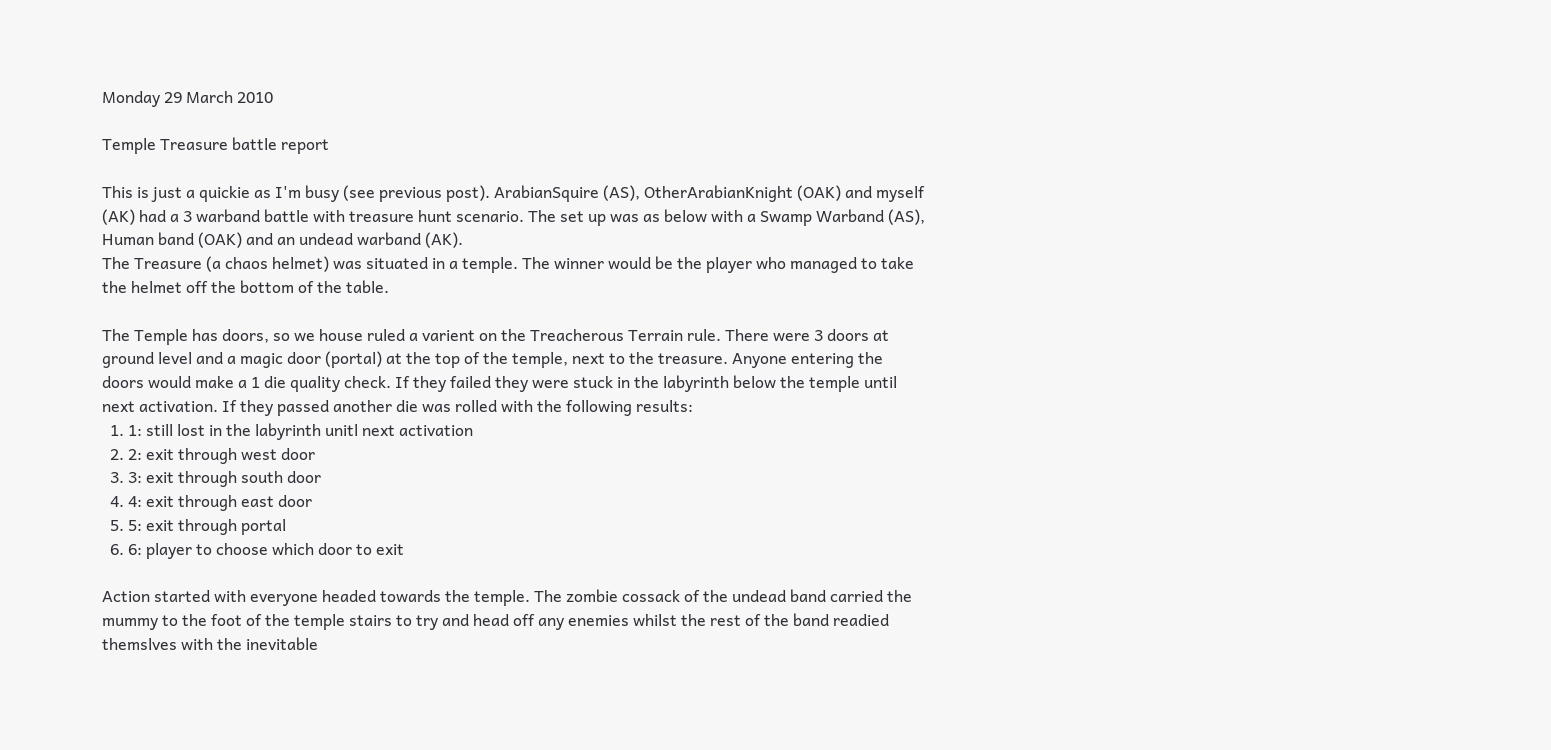Monday 29 March 2010

Temple Treasure battle report

This is just a quickie as I'm busy (see previous post). ArabianSquire (AS), OtherArabianKnight (OAK) and myself (AK) had a 3 warband battle with treasure hunt scenario. The set up was as below with a Swamp Warband (AS), Human band (OAK) and an undead warband (AK).
The Treasure (a chaos helmet) was situated in a temple. The winner would be the player who managed to take the helmet off the bottom of the table.

The Temple has doors, so we house ruled a varient on the Treacherous Terrain rule. There were 3 doors at ground level and a magic door (portal) at the top of the temple, next to the treasure. Anyone entering the doors would make a 1 die quality check. If they failed they were stuck in the labyrinth below the temple until next activation. If they passed another die was rolled with the following results:
  1. 1: still lost in the labyrinth unitl next activation
  2. 2: exit through west door
  3. 3: exit through south door
  4. 4: exit through east door
  5. 5: exit through portal
  6. 6: player to choose which door to exit

Action started with everyone headed towards the temple. The zombie cossack of the undead band carried the mummy to the foot of the temple stairs to try and head off any enemies whilst the rest of the band readied themslves with the inevitable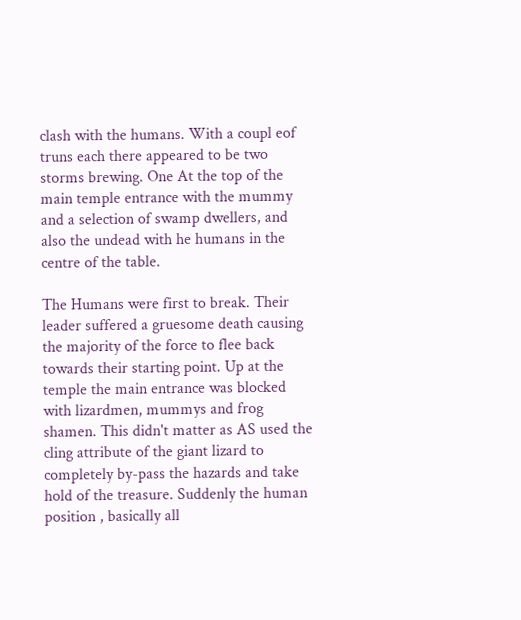clash with the humans. With a coupl eof truns each there appeared to be two storms brewing. One At the top of the main temple entrance with the mummy and a selection of swamp dwellers, and also the undead with he humans in the centre of the table.

The Humans were first to break. Their leader suffered a gruesome death causing the majority of the force to flee back towards their starting point. Up at the temple the main entrance was blocked with lizardmen, mummys and frog shamen. This didn't matter as AS used the cling attribute of the giant lizard to completely by-pass the hazards and take hold of the treasure. Suddenly the human position , basically all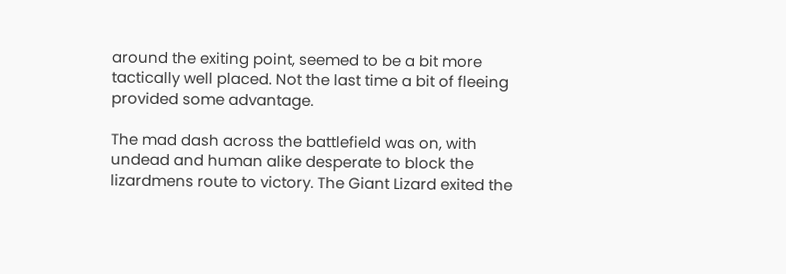around the exiting point, seemed to be a bit more tactically well placed. Not the last time a bit of fleeing provided some advantage.

The mad dash across the battlefield was on, with undead and human alike desperate to block the lizardmens route to victory. The Giant Lizard exited the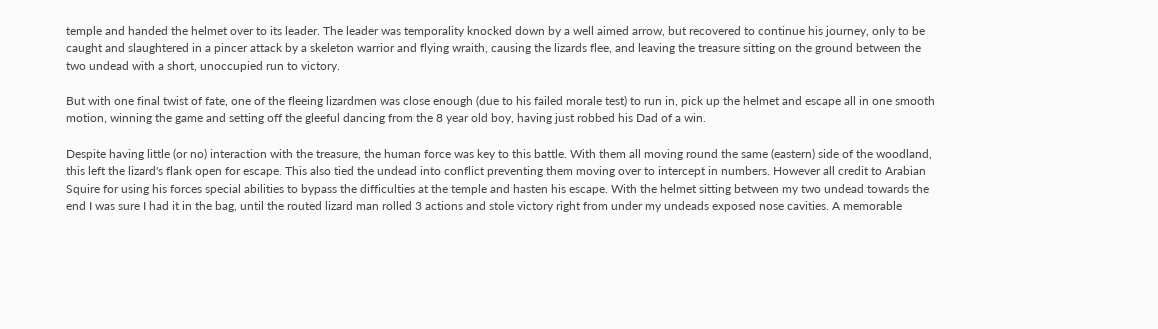temple and handed the helmet over to its leader. The leader was temporality knocked down by a well aimed arrow, but recovered to continue his journey, only to be caught and slaughtered in a pincer attack by a skeleton warrior and flying wraith, causing the lizards flee, and leaving the treasure sitting on the ground between the two undead with a short, unoccupied run to victory.

But with one final twist of fate, one of the fleeing lizardmen was close enough (due to his failed morale test) to run in, pick up the helmet and escape all in one smooth motion, winning the game and setting off the gleeful dancing from the 8 year old boy, having just robbed his Dad of a win.

Despite having little (or no) interaction with the treasure, the human force was key to this battle. With them all moving round the same (eastern) side of the woodland, this left the lizard's flank open for escape. This also tied the undead into conflict preventing them moving over to intercept in numbers. However all credit to Arabian Squire for using his forces special abilities to bypass the difficulties at the temple and hasten his escape. With the helmet sitting between my two undead towards the end I was sure I had it in the bag, until the routed lizard man rolled 3 actions and stole victory right from under my undeads exposed nose cavities. A memorable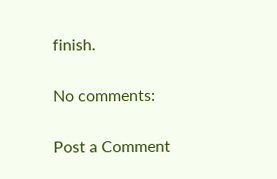finish.

No comments:

Post a Comment